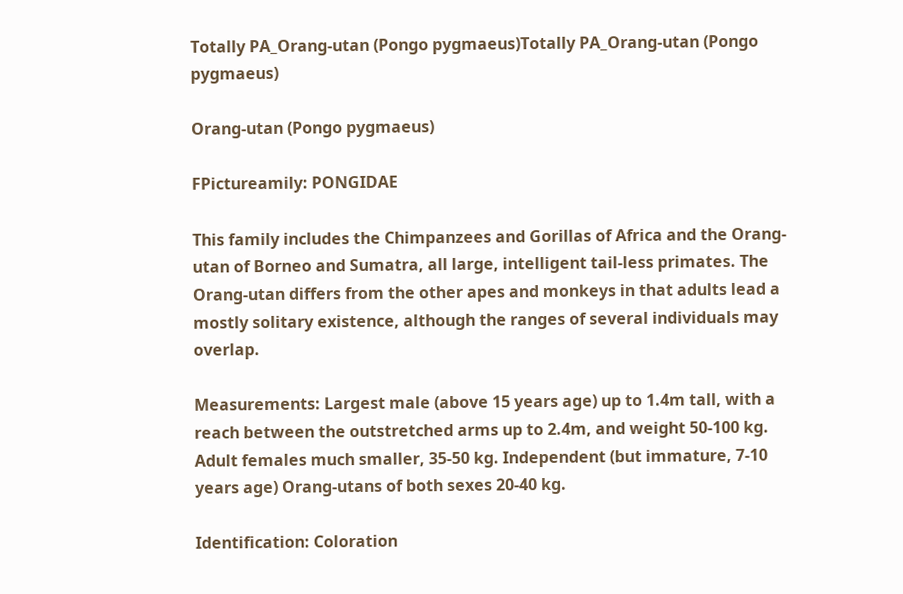Totally PA_Orang-utan (Pongo pygmaeus)Totally PA_Orang-utan (Pongo pygmaeus)

Orang-utan (Pongo pygmaeus)

FPictureamily: PONGIDAE

This family includes the Chimpanzees and Gorillas of Africa and the Orang-utan of Borneo and Sumatra, all large, intelligent tail-less primates. The Orang-utan differs from the other apes and monkeys in that adults lead a mostly solitary existence, although the ranges of several individuals may overlap.

Measurements: Largest male (above 15 years age) up to 1.4m tall, with a reach between the outstretched arms up to 2.4m, and weight 50-100 kg. Adult females much smaller, 35-50 kg. Independent (but immature, 7-10 years age) Orang-utans of both sexes 20-40 kg.

Identification: Coloration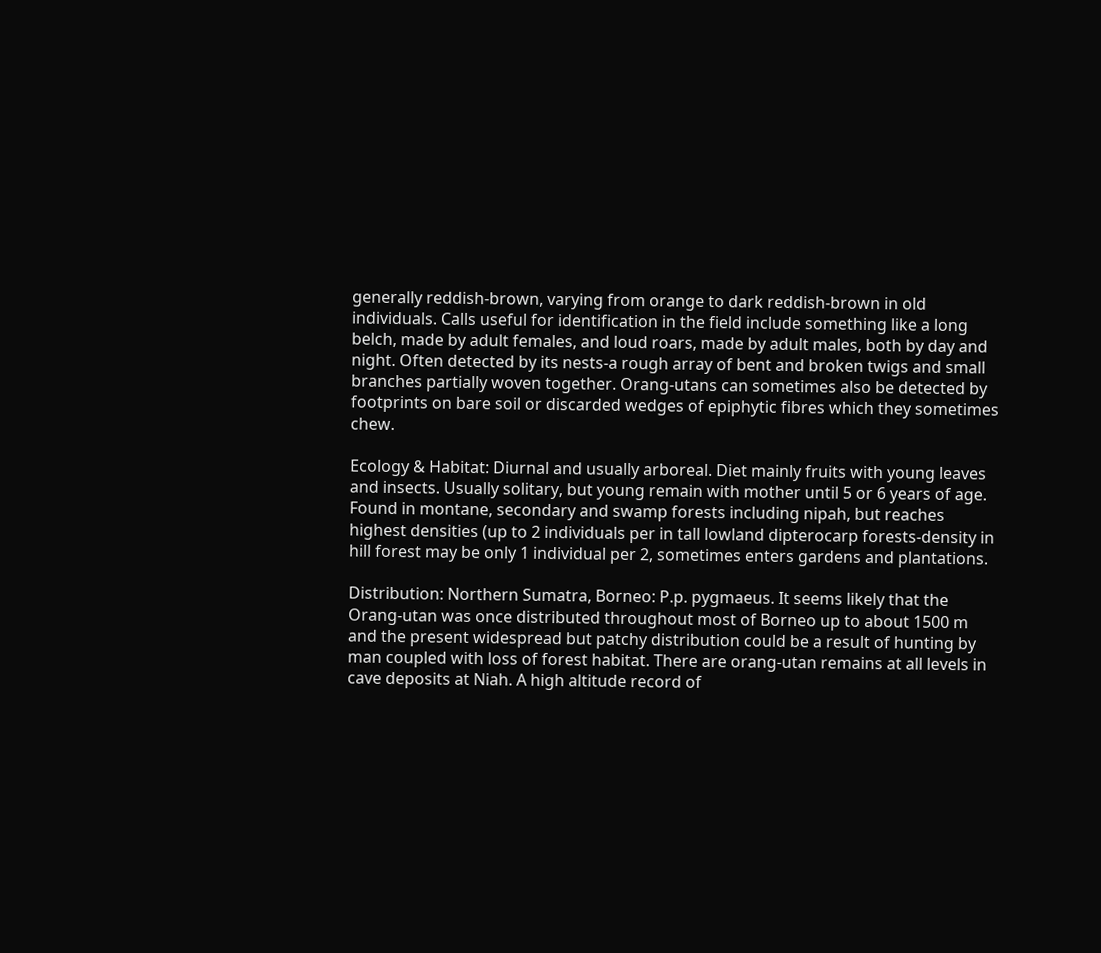generally reddish-brown, varying from orange to dark reddish-brown in old individuals. Calls useful for identification in the field include something like a long belch, made by adult females, and loud roars, made by adult males, both by day and night. Often detected by its nests-a rough array of bent and broken twigs and small branches partially woven together. Orang-utans can sometimes also be detected by footprints on bare soil or discarded wedges of epiphytic fibres which they sometimes chew.

Ecology & Habitat: Diurnal and usually arboreal. Diet mainly fruits with young leaves and insects. Usually solitary, but young remain with mother until 5 or 6 years of age. Found in montane, secondary and swamp forests including nipah, but reaches highest densities (up to 2 individuals per in tall lowland dipterocarp forests-density in hill forest may be only 1 individual per 2, sometimes enters gardens and plantations.

Distribution: Northern Sumatra, Borneo: P.p. pygmaeus. It seems likely that the Orang-utan was once distributed throughout most of Borneo up to about 1500 m and the present widespread but patchy distribution could be a result of hunting by man coupled with loss of forest habitat. There are orang-utan remains at all levels in cave deposits at Niah. A high altitude record of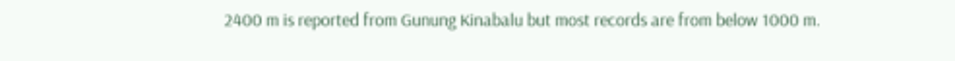2400 m is reported from Gunung Kinabalu but most records are from below 1000 m.